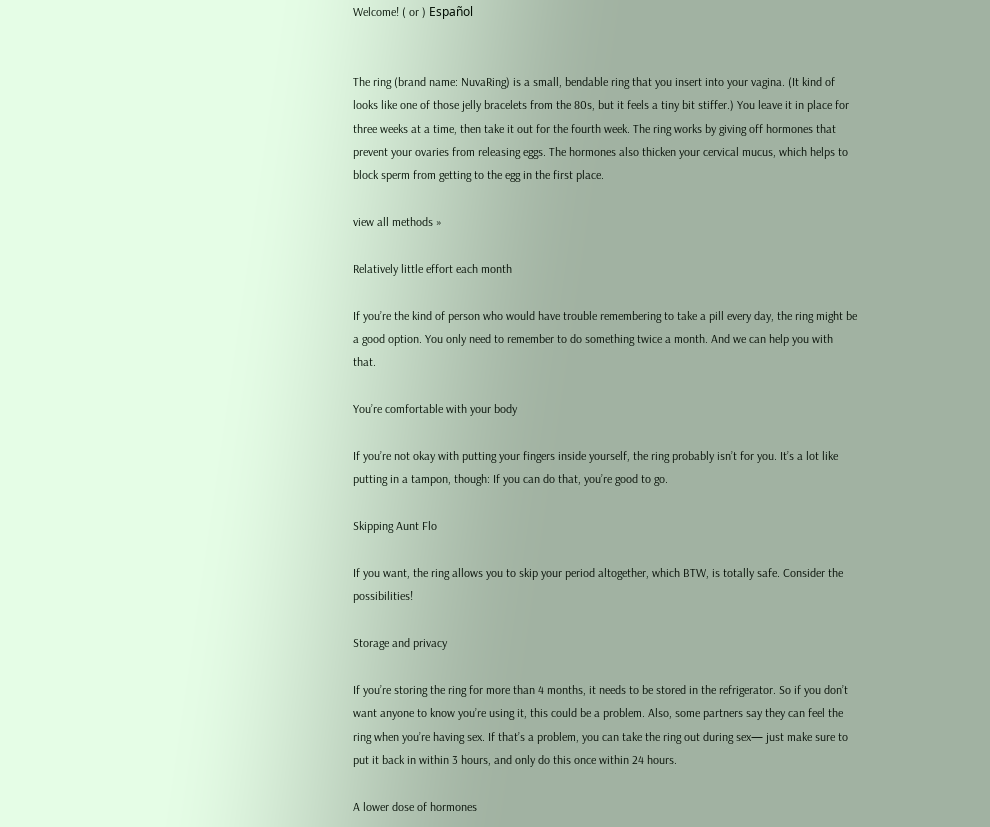Welcome! ( or ) Español


The ring (brand name: NuvaRing) is a small, bendable ring that you insert into your vagina. (It kind of looks like one of those jelly bracelets from the 80s, but it feels a tiny bit stiffer.) You leave it in place for three weeks at a time, then take it out for the fourth week. The ring works by giving off hormones that prevent your ovaries from releasing eggs. The hormones also thicken your cervical mucus, which helps to block sperm from getting to the egg in the first place.

view all methods »

Relatively little effort each month

If you’re the kind of person who would have trouble remembering to take a pill every day, the ring might be a good option. You only need to remember to do something twice a month. And we can help you with that.

You’re comfortable with your body

If you’re not okay with putting your fingers inside yourself, the ring probably isn’t for you. It’s a lot like putting in a tampon, though: If you can do that, you’re good to go.

Skipping Aunt Flo

If you want, the ring allows you to skip your period altogether, which BTW, is totally safe. Consider the possibilities!

Storage and privacy

If you’re storing the ring for more than 4 months, it needs to be stored in the refrigerator. So if you don’t want anyone to know you’re using it, this could be a problem. Also, some partners say they can feel the ring when you’re having sex. If that’s a problem, you can take the ring out during sex— just make sure to put it back in within 3 hours, and only do this once within 24 hours.

A lower dose of hormones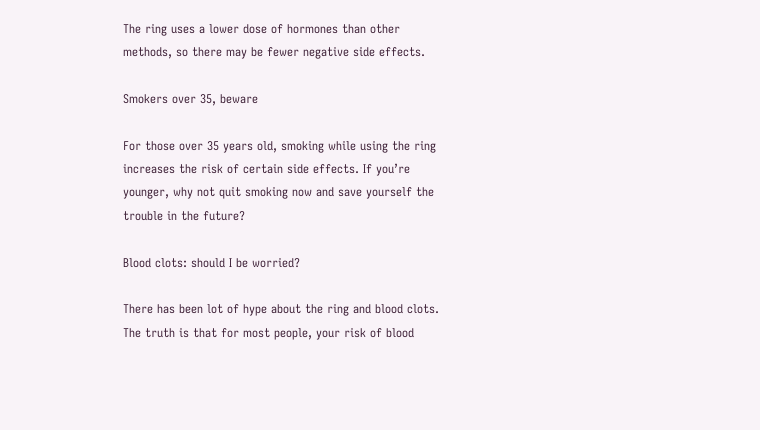The ring uses a lower dose of hormones than other methods, so there may be fewer negative side effects.

Smokers over 35, beware

For those over 35 years old, smoking while using the ring increases the risk of certain side effects. If you’re younger, why not quit smoking now and save yourself the trouble in the future?

Blood clots: should I be worried?

There has been lot of hype about the ring and blood clots. The truth is that for most people, your risk of blood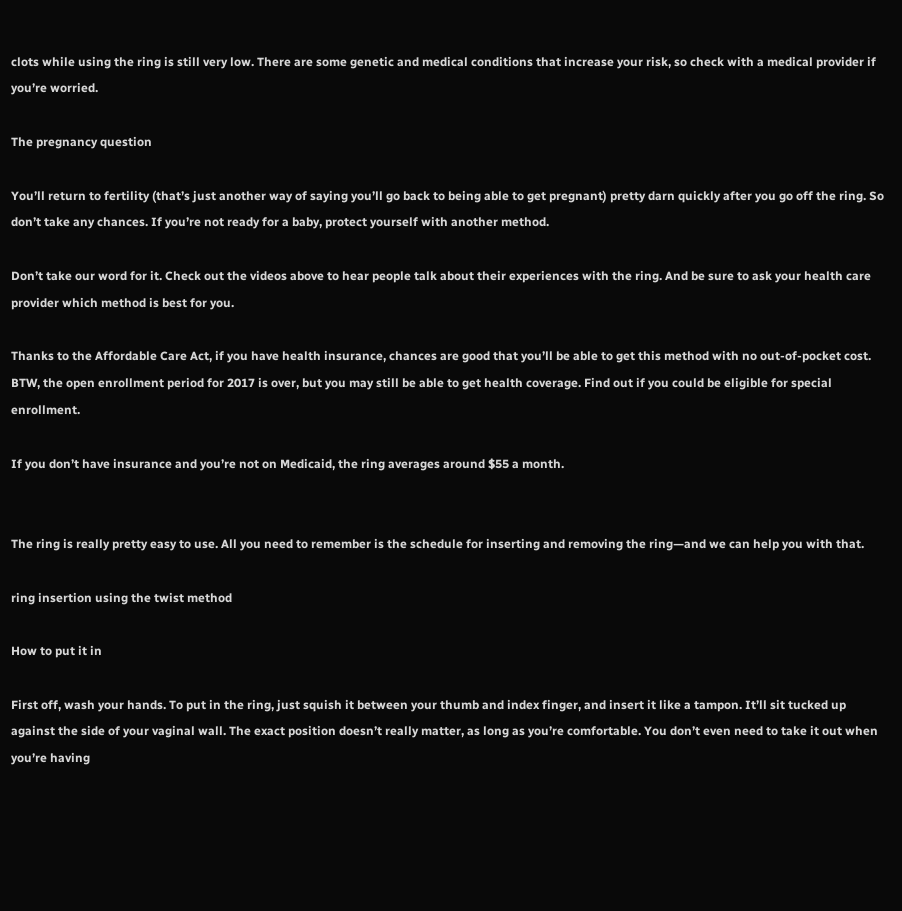clots while using the ring is still very low. There are some genetic and medical conditions that increase your risk, so check with a medical provider if you’re worried.

The pregnancy question

You’ll return to fertility (that’s just another way of saying you’ll go back to being able to get pregnant) pretty darn quickly after you go off the ring. So don’t take any chances. If you’re not ready for a baby, protect yourself with another method.

Don’t take our word for it. Check out the videos above to hear people talk about their experiences with the ring. And be sure to ask your health care provider which method is best for you.

Thanks to the Affordable Care Act, if you have health insurance, chances are good that you’ll be able to get this method with no out-of-pocket cost. BTW, the open enrollment period for 2017 is over, but you may still be able to get health coverage. Find out if you could be eligible for special enrollment.

If you don’t have insurance and you’re not on Medicaid, the ring averages around $55 a month.


The ring is really pretty easy to use. All you need to remember is the schedule for inserting and removing the ring—and we can help you with that.

ring insertion using the twist method

How to put it in

First off, wash your hands. To put in the ring, just squish it between your thumb and index finger, and insert it like a tampon. It’ll sit tucked up against the side of your vaginal wall. The exact position doesn’t really matter, as long as you’re comfortable. You don’t even need to take it out when you’re having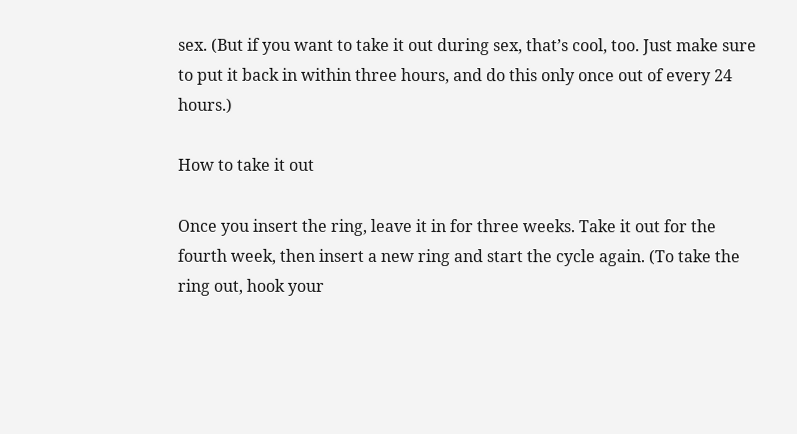sex. (But if you want to take it out during sex, that’s cool, too. Just make sure to put it back in within three hours, and do this only once out of every 24 hours.)

How to take it out

Once you insert the ring, leave it in for three weeks. Take it out for the fourth week, then insert a new ring and start the cycle again. (To take the ring out, hook your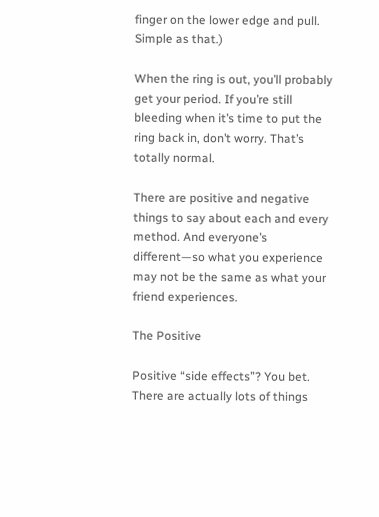finger on the lower edge and pull. Simple as that.)

When the ring is out, you’ll probably get your period. If you’re still bleeding when it’s time to put the ring back in, don’t worry. That’s totally normal.

There are positive and negative things to say about each and every method. And everyone’s different—so what you experience may not be the same as what your friend experiences.

The Positive

Positive “side effects”? You bet. There are actually lots of things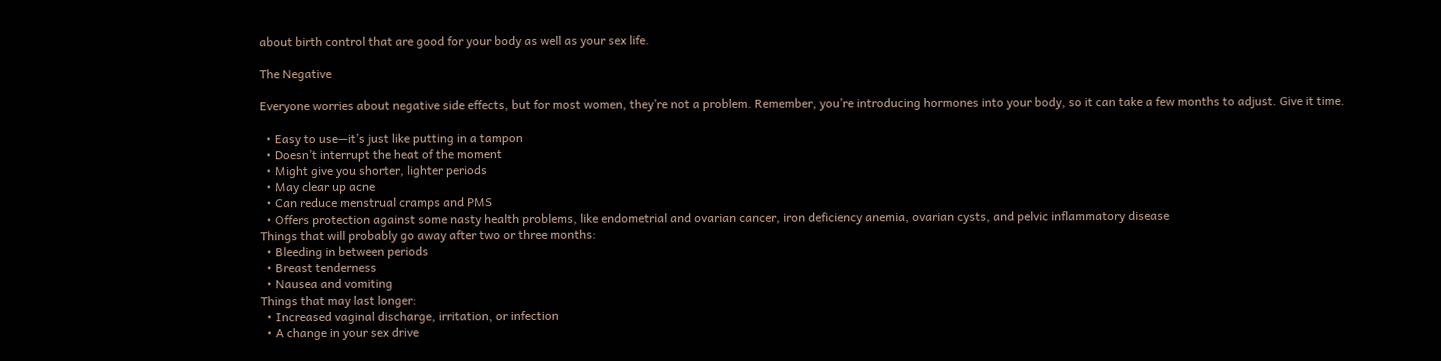about birth control that are good for your body as well as your sex life.

The Negative

Everyone worries about negative side effects, but for most women, they’re not a problem. Remember, you’re introducing hormones into your body, so it can take a few months to adjust. Give it time.

  • Easy to use—it’s just like putting in a tampon
  • Doesn’t interrupt the heat of the moment
  • Might give you shorter, lighter periods
  • May clear up acne
  • Can reduce menstrual cramps and PMS
  • Offers protection against some nasty health problems, like endometrial and ovarian cancer, iron deficiency anemia, ovarian cysts, and pelvic inflammatory disease
Things that will probably go away after two or three months:
  • Bleeding in between periods
  • Breast tenderness
  • Nausea and vomiting
Things that may last longer:
  • Increased vaginal discharge, irritation, or infection
  • A change in your sex drive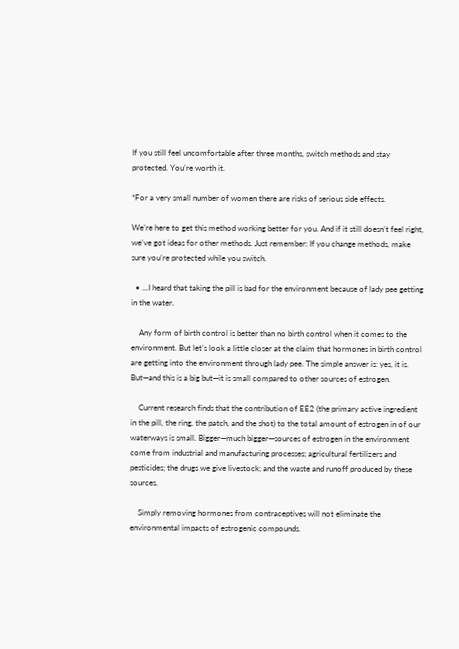If you still feel uncomfortable after three months, switch methods and stay protected. You’re worth it.

*For a very small number of women there are risks of serious side effects.

We’re here to get this method working better for you. And if it still doesn’t feel right, we’ve got ideas for other methods. Just remember: If you change methods, make sure you’re protected while you switch.

  • ...I heard that taking the pill is bad for the environment because of lady pee getting in the water.

    Any form of birth control is better than no birth control when it comes to the environment. But let’s look a little closer at the claim that hormones in birth control are getting into the environment through lady pee. The simple answer is: yes, it is. But—and this is a big but—it is small compared to other sources of estrogen.

    Current research finds that the contribution of EE2 (the primary active ingredient in the pill, the ring, the patch, and the shot) to the total amount of estrogen in of our waterways is small. Bigger—much bigger—sources of estrogen in the environment come from industrial and manufacturing processes; agricultural fertilizers and pesticides; the drugs we give livestock; and the waste and runoff produced by these sources.

    Simply removing hormones from contraceptives will not eliminate the environmental impacts of estrogenic compounds.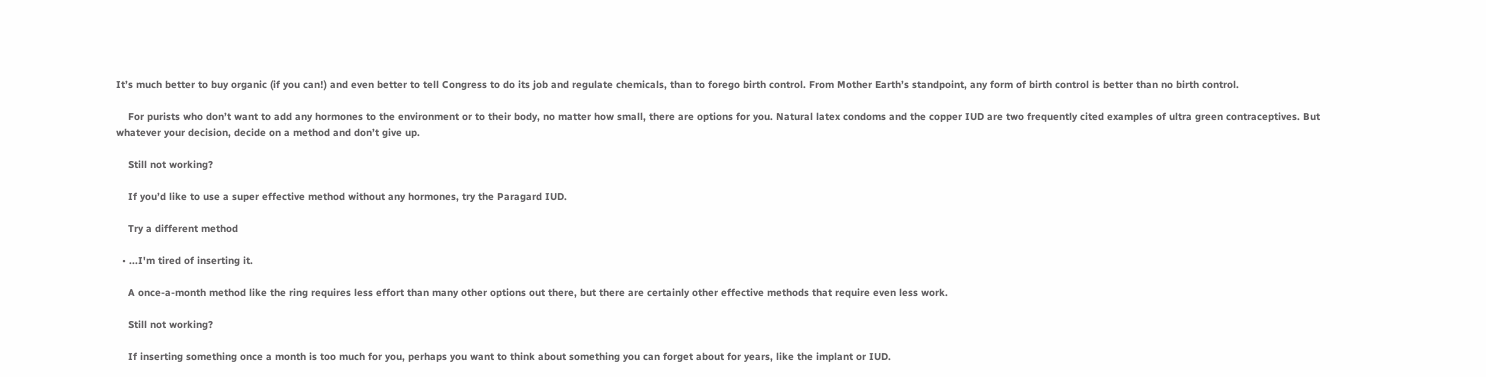It’s much better to buy organic (if you can!) and even better to tell Congress to do its job and regulate chemicals, than to forego birth control. From Mother Earth’s standpoint, any form of birth control is better than no birth control.

    For purists who don’t want to add any hormones to the environment or to their body, no matter how small, there are options for you. Natural latex condoms and the copper IUD are two frequently cited examples of ultra green contraceptives. But whatever your decision, decide on a method and don’t give up.

    Still not working?

    If you’d like to use a super effective method without any hormones, try the Paragard IUD.

    Try a different method

  • ...I'm tired of inserting it.

    A once-a-month method like the ring requires less effort than many other options out there, but there are certainly other effective methods that require even less work.

    Still not working?

    If inserting something once a month is too much for you, perhaps you want to think about something you can forget about for years, like the implant or IUD.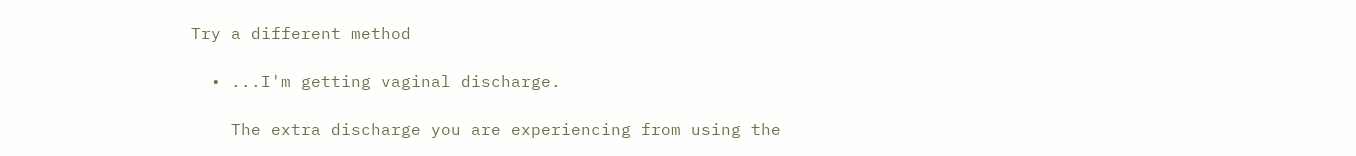Try a different method

  • ...I'm getting vaginal discharge.

    The extra discharge you are experiencing from using the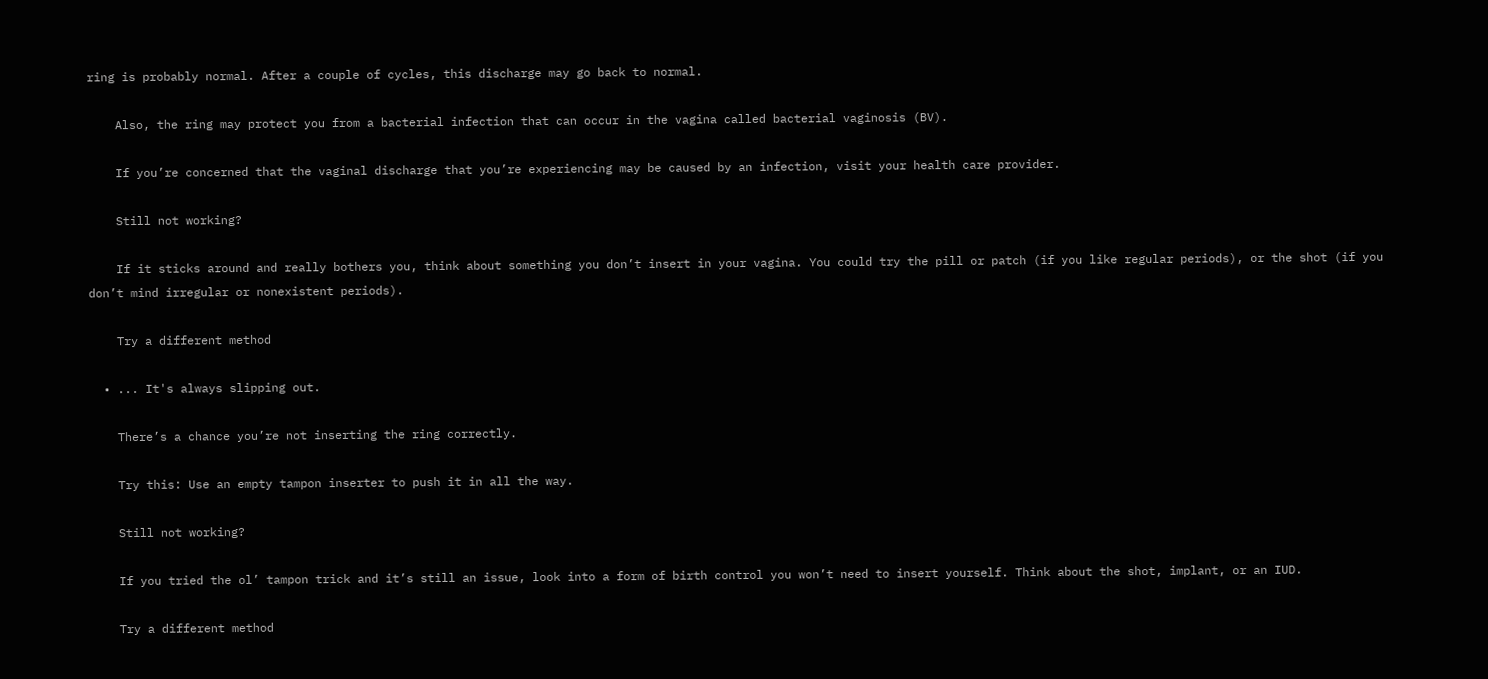ring is probably normal. After a couple of cycles, this discharge may go back to normal.

    Also, the ring may protect you from a bacterial infection that can occur in the vagina called bacterial vaginosis (BV).

    If you’re concerned that the vaginal discharge that you’re experiencing may be caused by an infection, visit your health care provider.

    Still not working?

    If it sticks around and really bothers you, think about something you don’t insert in your vagina. You could try the pill or patch (if you like regular periods), or the shot (if you don’t mind irregular or nonexistent periods).

    Try a different method

  • ... It's always slipping out.

    There’s a chance you’re not inserting the ring correctly.

    Try this: Use an empty tampon inserter to push it in all the way.

    Still not working?

    If you tried the ol’ tampon trick and it’s still an issue, look into a form of birth control you won’t need to insert yourself. Think about the shot, implant, or an IUD.

    Try a different method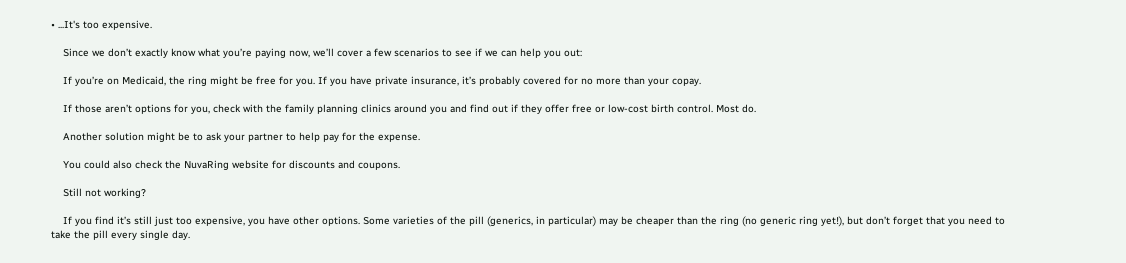• ...It's too expensive.

    Since we don’t exactly know what you’re paying now, we’ll cover a few scenarios to see if we can help you out:

    If you’re on Medicaid, the ring might be free for you. If you have private insurance, it’s probably covered for no more than your copay.

    If those aren’t options for you, check with the family planning clinics around you and find out if they offer free or low-cost birth control. Most do.

    Another solution might be to ask your partner to help pay for the expense.

    You could also check the NuvaRing website for discounts and coupons.

    Still not working?

    If you find it’s still just too expensive, you have other options. Some varieties of the pill (generics, in particular) may be cheaper than the ring (no generic ring yet!), but don’t forget that you need to take the pill every single day.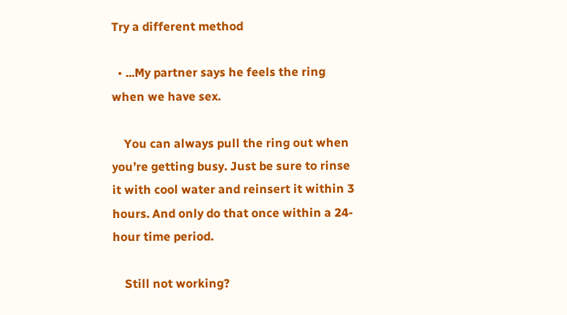Try a different method

  • ...My partner says he feels the ring when we have sex.

    You can always pull the ring out when you’re getting busy. Just be sure to rinse it with cool water and reinsert it within 3 hours. And only do that once within a 24-hour time period.

    Still not working?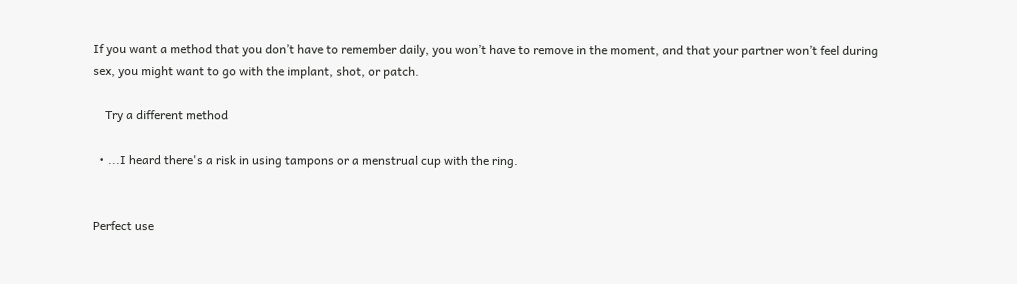If you want a method that you don’t have to remember daily, you won’t have to remove in the moment, and that your partner won’t feel during sex, you might want to go with the implant, shot, or patch.

    Try a different method

  • ...I heard there's a risk in using tampons or a menstrual cup with the ring.


Perfect use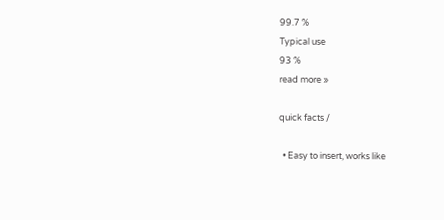99.7 %
Typical use
93 %
read more »

quick facts /

  • Easy to insert, works like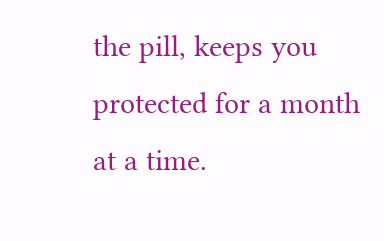the pill, keeps you protected for a month at a time.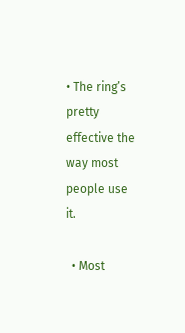• The ring’s pretty effective the way most people use it.

  • Most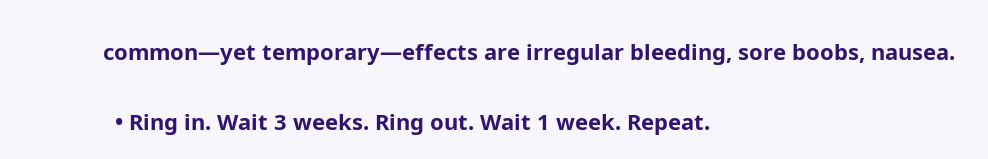common—yet temporary—effects are irregular bleeding, sore boobs, nausea.

  • Ring in. Wait 3 weeks. Ring out. Wait 1 week. Repeat.